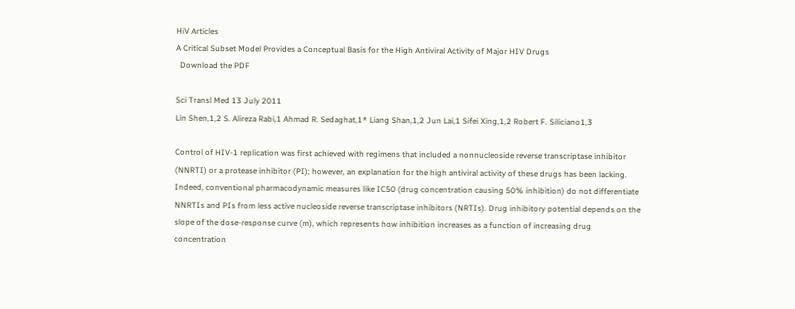HiV Articles
A Critical Subset Model Provides a Conceptual Basis for the High Antiviral Activity of Major HIV Drugs
  Download the PDF

Sci Transl Med 13 July 2011
Lin Shen,1,2 S. Alireza Rabi,1 Ahmad R. Sedaghat,1* Liang Shan,1,2 Jun Lai,1 Sifei Xing,1,2 Robert F. Siliciano1,3

Control of HIV-1 replication was first achieved with regimens that included a nonnucleoside reverse transcriptase inhibitor (NNRTI) or a protease inhibitor (PI); however, an explanation for the high antiviral activity of these drugs has been lacking. Indeed, conventional pharmacodynamic measures like IC50 (drug concentration causing 50% inhibition) do not differentiate NNRTIs and PIs from less active nucleoside reverse transcriptase inhibitors (NRTIs). Drug inhibitory potential depends on the slope of the dose-response curve (m), which represents how inhibition increases as a function of increasing drug concentration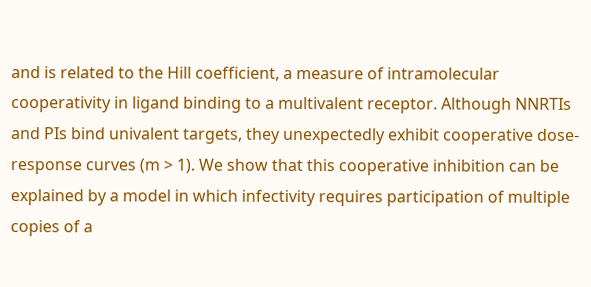and is related to the Hill coefficient, a measure of intramolecular cooperativity in ligand binding to a multivalent receptor. Although NNRTIs and PIs bind univalent targets, they unexpectedly exhibit cooperative dose-response curves (m > 1). We show that this cooperative inhibition can be explained by a model in which infectivity requires participation of multiple copies of a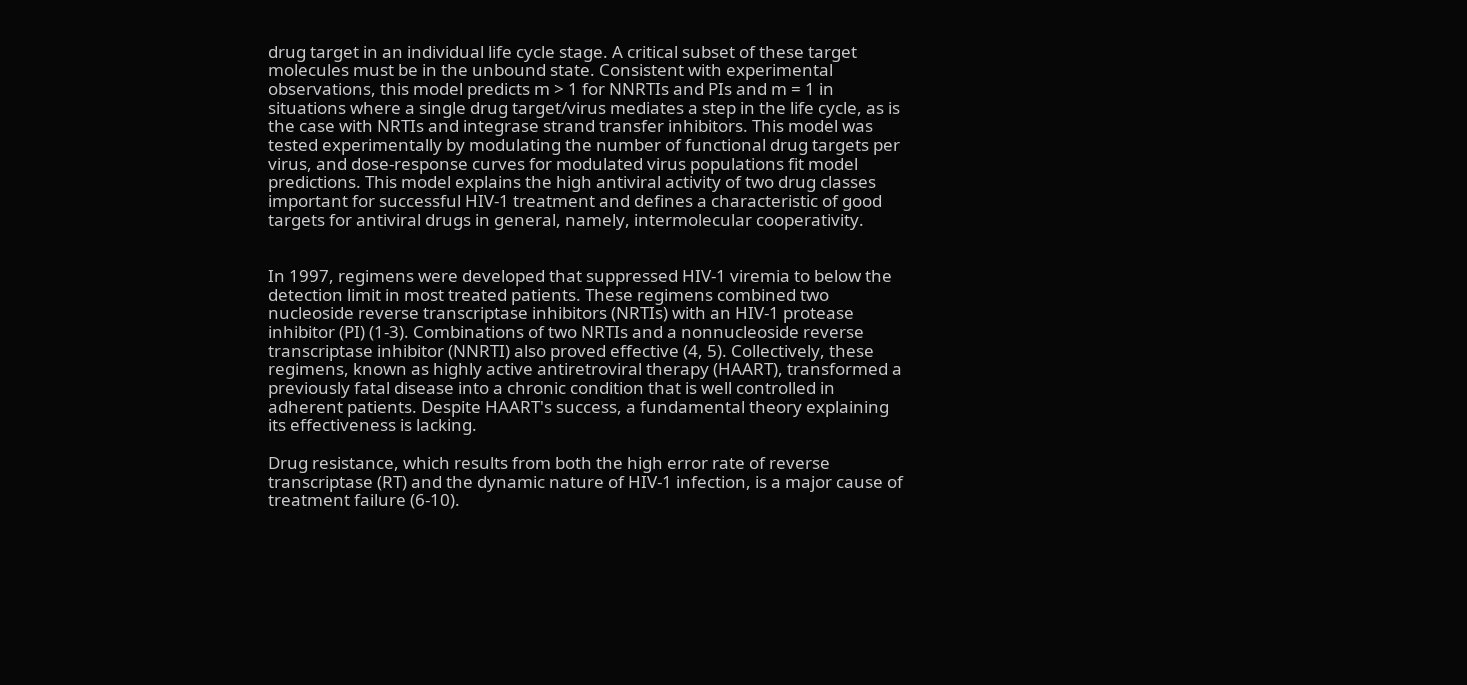drug target in an individual life cycle stage. A critical subset of these target molecules must be in the unbound state. Consistent with experimental observations, this model predicts m > 1 for NNRTIs and PIs and m = 1 in situations where a single drug target/virus mediates a step in the life cycle, as is the case with NRTIs and integrase strand transfer inhibitors. This model was tested experimentally by modulating the number of functional drug targets per virus, and dose-response curves for modulated virus populations fit model predictions. This model explains the high antiviral activity of two drug classes important for successful HIV-1 treatment and defines a characteristic of good targets for antiviral drugs in general, namely, intermolecular cooperativity.


In 1997, regimens were developed that suppressed HIV-1 viremia to below the detection limit in most treated patients. These regimens combined two nucleoside reverse transcriptase inhibitors (NRTIs) with an HIV-1 protease inhibitor (PI) (1-3). Combinations of two NRTIs and a nonnucleoside reverse transcriptase inhibitor (NNRTI) also proved effective (4, 5). Collectively, these regimens, known as highly active antiretroviral therapy (HAART), transformed a previously fatal disease into a chronic condition that is well controlled in adherent patients. Despite HAART's success, a fundamental theory explaining its effectiveness is lacking.

Drug resistance, which results from both the high error rate of reverse transcriptase (RT) and the dynamic nature of HIV-1 infection, is a major cause of treatment failure (6-10).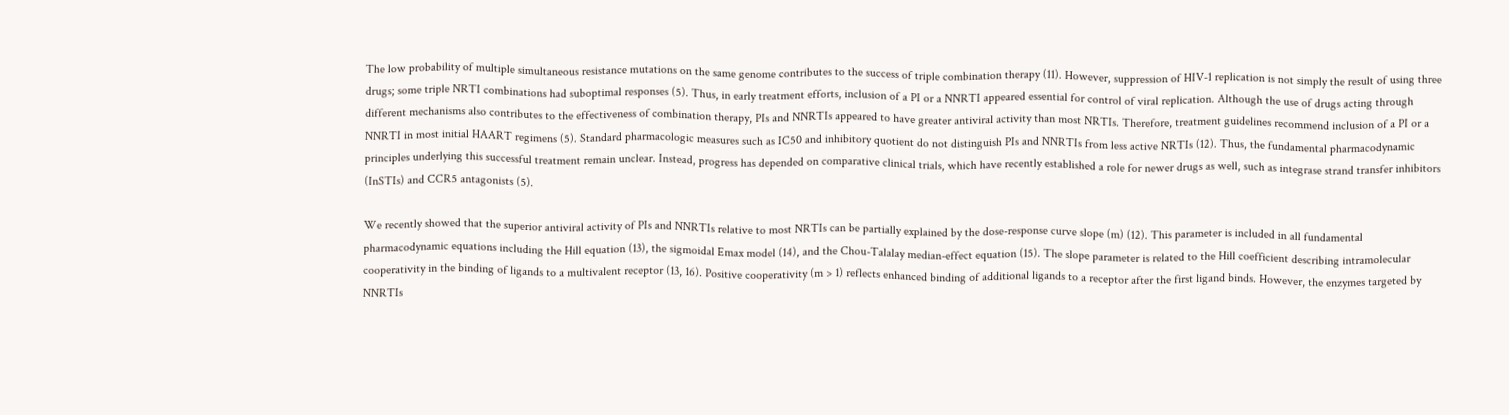The low probability of multiple simultaneous resistance mutations on the same genome contributes to the success of triple combination therapy (11). However, suppression of HIV-1 replication is not simply the result of using three drugs; some triple NRTI combinations had suboptimal responses (5). Thus, in early treatment efforts, inclusion of a PI or a NNRTI appeared essential for control of viral replication. Although the use of drugs acting through different mechanisms also contributes to the effectiveness of combination therapy, PIs and NNRTIs appeared to have greater antiviral activity than most NRTIs. Therefore, treatment guidelines recommend inclusion of a PI or a NNRTI in most initial HAART regimens (5). Standard pharmacologic measures such as IC50 and inhibitory quotient do not distinguish PIs and NNRTIs from less active NRTIs (12). Thus, the fundamental pharmacodynamic principles underlying this successful treatment remain unclear. Instead, progress has depended on comparative clinical trials, which have recently established a role for newer drugs as well, such as integrase strand transfer inhibitors (InSTIs) and CCR5 antagonists (5).

We recently showed that the superior antiviral activity of PIs and NNRTIs relative to most NRTIs can be partially explained by the dose-response curve slope (m) (12). This parameter is included in all fundamental pharmacodynamic equations including the Hill equation (13), the sigmoidal Emax model (14), and the Chou-Talalay median-effect equation (15). The slope parameter is related to the Hill coefficient describing intramolecular cooperativity in the binding of ligands to a multivalent receptor (13, 16). Positive cooperativity (m > 1) reflects enhanced binding of additional ligands to a receptor after the first ligand binds. However, the enzymes targeted by NNRTIs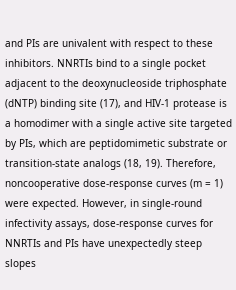and PIs are univalent with respect to these inhibitors. NNRTIs bind to a single pocket adjacent to the deoxynucleoside triphosphate (dNTP) binding site (17), and HIV-1 protease is a homodimer with a single active site targeted by PIs, which are peptidomimetic substrate or transition-state analogs (18, 19). Therefore, noncooperative dose-response curves (m = 1) were expected. However, in single-round infectivity assays, dose-response curves for NNRTIs and PIs have unexpectedly steep slopes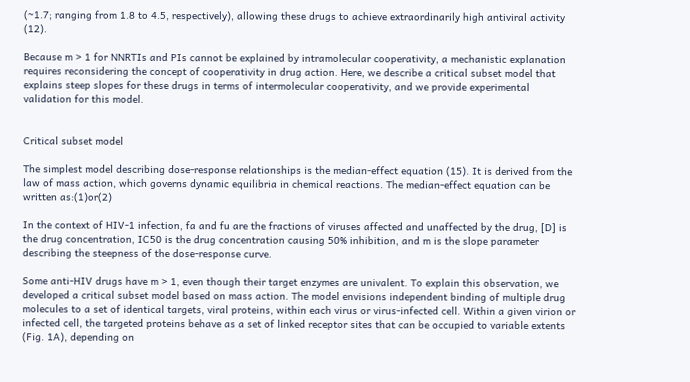(~1.7; ranging from 1.8 to 4.5, respectively), allowing these drugs to achieve extraordinarily high antiviral activity (12).

Because m > 1 for NNRTIs and PIs cannot be explained by intramolecular cooperativity, a mechanistic explanation requires reconsidering the concept of cooperativity in drug action. Here, we describe a critical subset model that explains steep slopes for these drugs in terms of intermolecular cooperativity, and we provide experimental validation for this model.


Critical subset model

The simplest model describing dose-response relationships is the median-effect equation (15). It is derived from the law of mass action, which governs dynamic equilibria in chemical reactions. The median-effect equation can be written as:(1)or(2)

In the context of HIV-1 infection, fa and fu are the fractions of viruses affected and unaffected by the drug, [D] is the drug concentration, IC50 is the drug concentration causing 50% inhibition, and m is the slope parameter describing the steepness of the dose-response curve.

Some anti-HIV drugs have m > 1, even though their target enzymes are univalent. To explain this observation, we developed a critical subset model based on mass action. The model envisions independent binding of multiple drug molecules to a set of identical targets, viral proteins, within each virus or virus-infected cell. Within a given virion or infected cell, the targeted proteins behave as a set of linked receptor sites that can be occupied to variable extents (Fig. 1A), depending on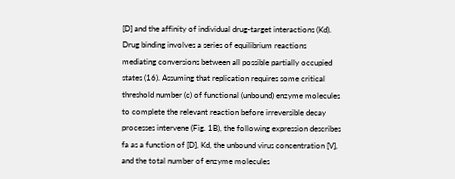[D] and the affinity of individual drug-target interactions (Kd). Drug binding involves a series of equilibrium reactions mediating conversions between all possible partially occupied states (16). Assuming that replication requires some critical threshold number (c) of functional (unbound) enzyme molecules to complete the relevant reaction before irreversible decay processes intervene (Fig. 1B), the following expression describes fa as a function of [D], Kd, the unbound virus concentration [V], and the total number of enzyme molecules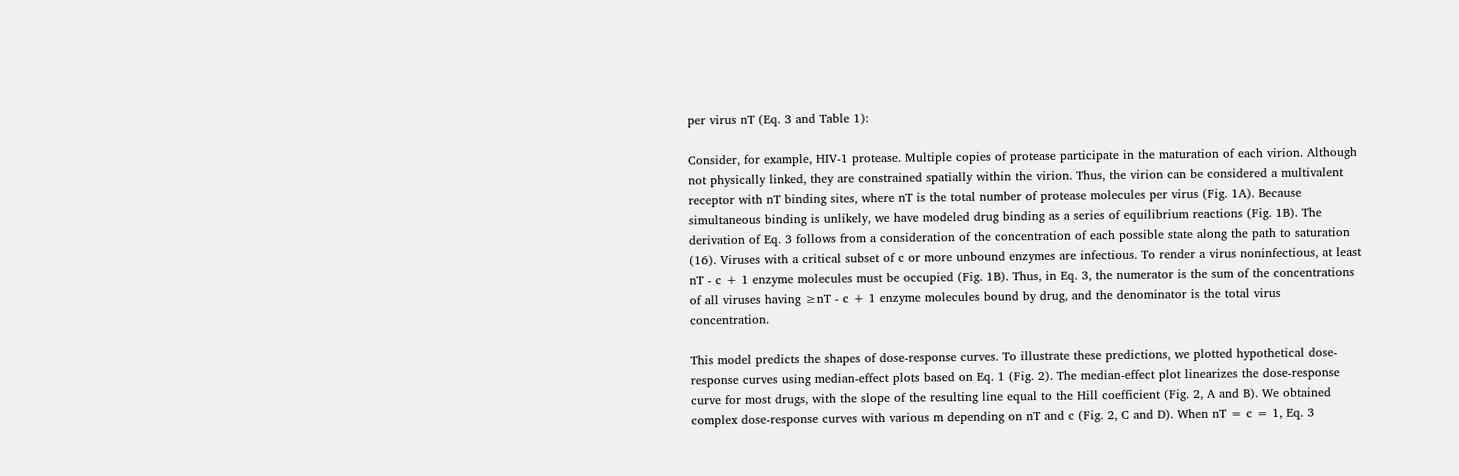per virus nT (Eq. 3 and Table 1):

Consider, for example, HIV-1 protease. Multiple copies of protease participate in the maturation of each virion. Although not physically linked, they are constrained spatially within the virion. Thus, the virion can be considered a multivalent receptor with nT binding sites, where nT is the total number of protease molecules per virus (Fig. 1A). Because simultaneous binding is unlikely, we have modeled drug binding as a series of equilibrium reactions (Fig. 1B). The derivation of Eq. 3 follows from a consideration of the concentration of each possible state along the path to saturation (16). Viruses with a critical subset of c or more unbound enzymes are infectious. To render a virus noninfectious, at least nT - c + 1 enzyme molecules must be occupied (Fig. 1B). Thus, in Eq. 3, the numerator is the sum of the concentrations of all viruses having ≥nT - c + 1 enzyme molecules bound by drug, and the denominator is the total virus concentration.

This model predicts the shapes of dose-response curves. To illustrate these predictions, we plotted hypothetical dose-response curves using median-effect plots based on Eq. 1 (Fig. 2). The median-effect plot linearizes the dose-response curve for most drugs, with the slope of the resulting line equal to the Hill coefficient (Fig. 2, A and B). We obtained complex dose-response curves with various m depending on nT and c (Fig. 2, C and D). When nT = c = 1, Eq. 3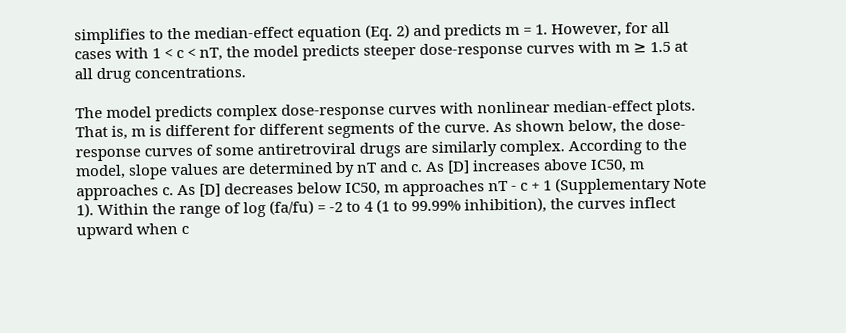simplifies to the median-effect equation (Eq. 2) and predicts m = 1. However, for all cases with 1 < c < nT, the model predicts steeper dose-response curves with m ≥ 1.5 at all drug concentrations.

The model predicts complex dose-response curves with nonlinear median-effect plots. That is, m is different for different segments of the curve. As shown below, the dose-response curves of some antiretroviral drugs are similarly complex. According to the model, slope values are determined by nT and c. As [D] increases above IC50, m approaches c. As [D] decreases below IC50, m approaches nT - c + 1 (Supplementary Note 1). Within the range of log (fa/fu) = -2 to 4 (1 to 99.99% inhibition), the curves inflect upward when c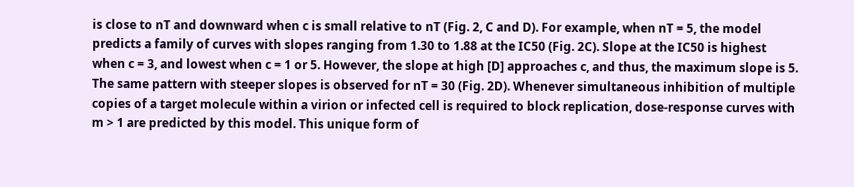is close to nT and downward when c is small relative to nT (Fig. 2, C and D). For example, when nT = 5, the model predicts a family of curves with slopes ranging from 1.30 to 1.88 at the IC50 (Fig. 2C). Slope at the IC50 is highest when c = 3, and lowest when c = 1 or 5. However, the slope at high [D] approaches c, and thus, the maximum slope is 5. The same pattern with steeper slopes is observed for nT = 30 (Fig. 2D). Whenever simultaneous inhibition of multiple copies of a target molecule within a virion or infected cell is required to block replication, dose-response curves with m > 1 are predicted by this model. This unique form of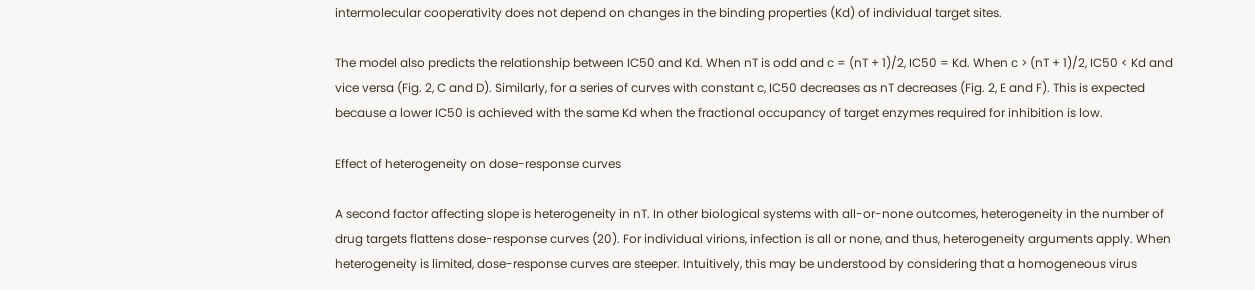intermolecular cooperativity does not depend on changes in the binding properties (Kd) of individual target sites.

The model also predicts the relationship between IC50 and Kd. When nT is odd and c = (nT + 1)/2, IC50 = Kd. When c > (nT + 1)/2, IC50 < Kd and vice versa (Fig. 2, C and D). Similarly, for a series of curves with constant c, IC50 decreases as nT decreases (Fig. 2, E and F). This is expected because a lower IC50 is achieved with the same Kd when the fractional occupancy of target enzymes required for inhibition is low.

Effect of heterogeneity on dose-response curves

A second factor affecting slope is heterogeneity in nT. In other biological systems with all-or-none outcomes, heterogeneity in the number of drug targets flattens dose-response curves (20). For individual virions, infection is all or none, and thus, heterogeneity arguments apply. When heterogeneity is limited, dose-response curves are steeper. Intuitively, this may be understood by considering that a homogeneous virus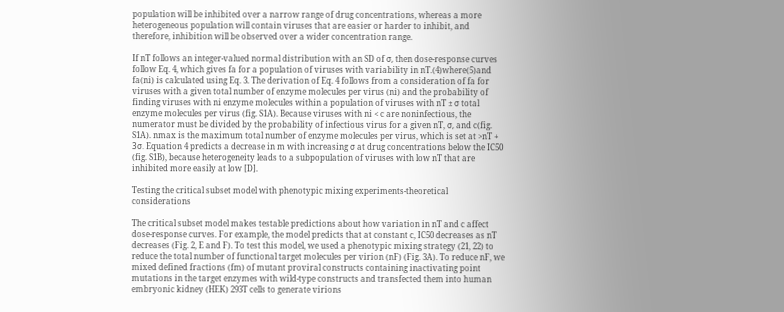population will be inhibited over a narrow range of drug concentrations, whereas a more heterogeneous population will contain viruses that are easier or harder to inhibit, and therefore, inhibition will be observed over a wider concentration range.

If nT follows an integer-valued normal distribution with an SD of σ, then dose-response curves follow Eq. 4, which gives fa for a population of viruses with variability in nT.(4)where(5)and fa(ni) is calculated using Eq. 3. The derivation of Eq. 4 follows from a consideration of fa for viruses with a given total number of enzyme molecules per virus (ni) and the probability of finding viruses with ni enzyme molecules within a population of viruses with nT ± σ total enzyme molecules per virus (fig. S1A). Because viruses with ni < c are noninfectious, the numerator must be divided by the probability of infectious virus for a given nT, σ, and c(fig. S1A). nmax is the maximum total number of enzyme molecules per virus, which is set at >nT + 3σ. Equation 4 predicts a decrease in m with increasing σ at drug concentrations below the IC50 (fig. S1B), because heterogeneity leads to a subpopulation of viruses with low nT that are inhibited more easily at low [D].

Testing the critical subset model with phenotypic mixing experiments-theoretical considerations

The critical subset model makes testable predictions about how variation in nT and c affect dose-response curves. For example, the model predicts that at constant c, IC50 decreases as nT decreases (Fig. 2, E and F). To test this model, we used a phenotypic mixing strategy (21, 22) to reduce the total number of functional target molecules per virion (nF) (Fig. 3A). To reduce nF, we mixed defined fractions (fm) of mutant proviral constructs containing inactivating point mutations in the target enzymes with wild-type constructs and transfected them into human embryonic kidney (HEK) 293T cells to generate virions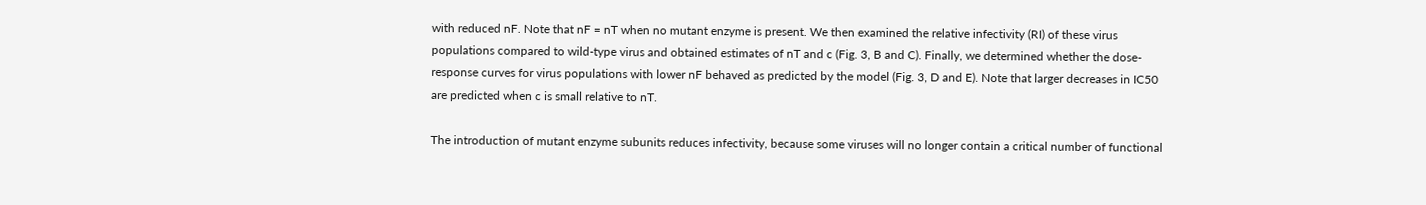with reduced nF. Note that nF = nT when no mutant enzyme is present. We then examined the relative infectivity (RI) of these virus populations compared to wild-type virus and obtained estimates of nT and c (Fig. 3, B and C). Finally, we determined whether the dose-response curves for virus populations with lower nF behaved as predicted by the model (Fig. 3, D and E). Note that larger decreases in IC50 are predicted when c is small relative to nT.

The introduction of mutant enzyme subunits reduces infectivity, because some viruses will no longer contain a critical number of functional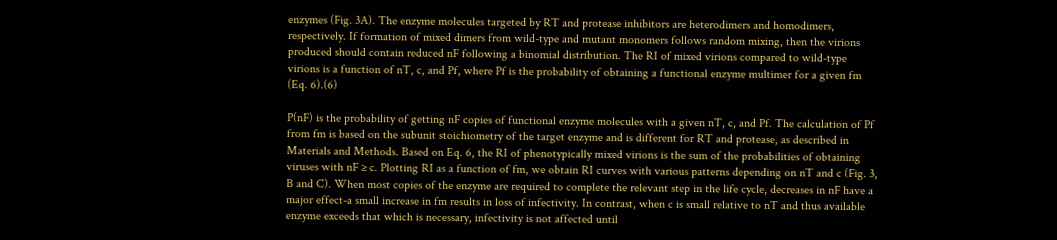enzymes (Fig. 3A). The enzyme molecules targeted by RT and protease inhibitors are heterodimers and homodimers, respectively. If formation of mixed dimers from wild-type and mutant monomers follows random mixing, then the virions produced should contain reduced nF following a binomial distribution. The RI of mixed virions compared to wild-type virions is a function of nT, c, and Pf, where Pf is the probability of obtaining a functional enzyme multimer for a given fm (Eq. 6).(6)

P(nF) is the probability of getting nF copies of functional enzyme molecules with a given nT, c, and Pf. The calculation of Pf from fm is based on the subunit stoichiometry of the target enzyme and is different for RT and protease, as described in Materials and Methods. Based on Eq. 6, the RI of phenotypically mixed virions is the sum of the probabilities of obtaining viruses with nF ≥ c. Plotting RI as a function of fm, we obtain RI curves with various patterns depending on nT and c (Fig. 3, B and C). When most copies of the enzyme are required to complete the relevant step in the life cycle, decreases in nF have a major effect-a small increase in fm results in loss of infectivity. In contrast, when c is small relative to nT and thus available enzyme exceeds that which is necessary, infectivity is not affected until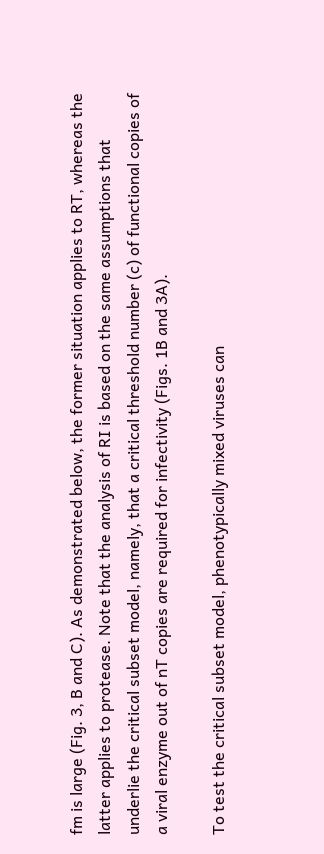fm is large (Fig. 3, B and C). As demonstrated below, the former situation applies to RT, whereas the latter applies to protease. Note that the analysis of RI is based on the same assumptions that underlie the critical subset model, namely, that a critical threshold number (c) of functional copies of a viral enzyme out of nT copies are required for infectivity (Figs. 1B and 3A).

To test the critical subset model, phenotypically mixed viruses can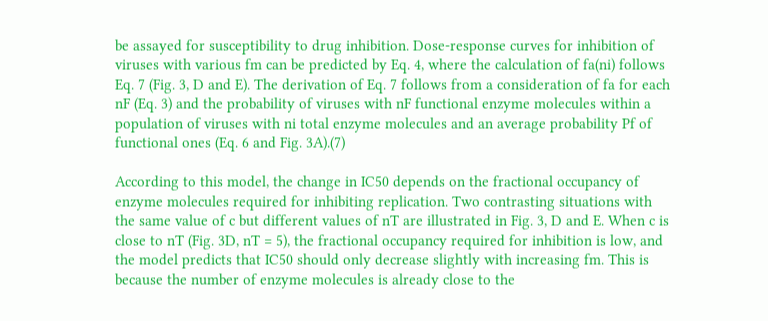be assayed for susceptibility to drug inhibition. Dose-response curves for inhibition of viruses with various fm can be predicted by Eq. 4, where the calculation of fa(ni) follows Eq. 7 (Fig. 3, D and E). The derivation of Eq. 7 follows from a consideration of fa for each nF (Eq. 3) and the probability of viruses with nF functional enzyme molecules within a population of viruses with ni total enzyme molecules and an average probability Pf of functional ones (Eq. 6 and Fig. 3A).(7)

According to this model, the change in IC50 depends on the fractional occupancy of enzyme molecules required for inhibiting replication. Two contrasting situations with the same value of c but different values of nT are illustrated in Fig. 3, D and E. When c is close to nT (Fig. 3D, nT = 5), the fractional occupancy required for inhibition is low, and the model predicts that IC50 should only decrease slightly with increasing fm. This is because the number of enzyme molecules is already close to the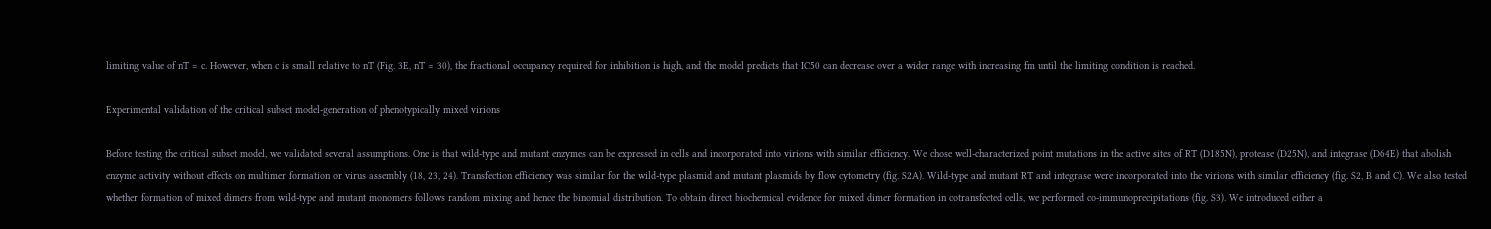limiting value of nT = c. However, when c is small relative to nT (Fig. 3E, nT = 30), the fractional occupancy required for inhibition is high, and the model predicts that IC50 can decrease over a wider range with increasing fm until the limiting condition is reached.

Experimental validation of the critical subset model-generation of phenotypically mixed virions

Before testing the critical subset model, we validated several assumptions. One is that wild-type and mutant enzymes can be expressed in cells and incorporated into virions with similar efficiency. We chose well-characterized point mutations in the active sites of RT (D185N), protease (D25N), and integrase (D64E) that abolish enzyme activity without effects on multimer formation or virus assembly (18, 23, 24). Transfection efficiency was similar for the wild-type plasmid and mutant plasmids by flow cytometry (fig. S2A). Wild-type and mutant RT and integrase were incorporated into the virions with similar efficiency (fig. S2, B and C). We also tested whether formation of mixed dimers from wild-type and mutant monomers follows random mixing and hence the binomial distribution. To obtain direct biochemical evidence for mixed dimer formation in cotransfected cells, we performed co-immunoprecipitations (fig. S3). We introduced either a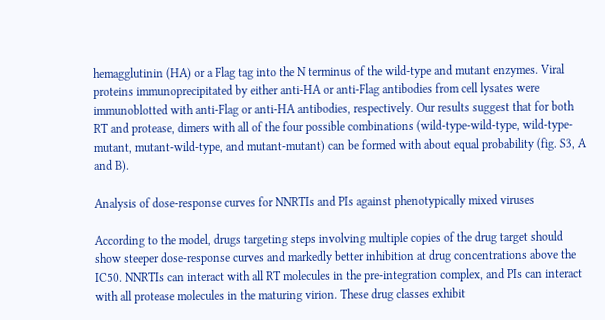hemagglutinin (HA) or a Flag tag into the N terminus of the wild-type and mutant enzymes. Viral proteins immunoprecipitated by either anti-HA or anti-Flag antibodies from cell lysates were immunoblotted with anti-Flag or anti-HA antibodies, respectively. Our results suggest that for both RT and protease, dimers with all of the four possible combinations (wild-type-wild-type, wild-type-mutant, mutant-wild-type, and mutant-mutant) can be formed with about equal probability (fig. S3, A and B).

Analysis of dose-response curves for NNRTIs and PIs against phenotypically mixed viruses

According to the model, drugs targeting steps involving multiple copies of the drug target should show steeper dose-response curves and markedly better inhibition at drug concentrations above the IC50. NNRTIs can interact with all RT molecules in the pre-integration complex, and PIs can interact with all protease molecules in the maturing virion. These drug classes exhibit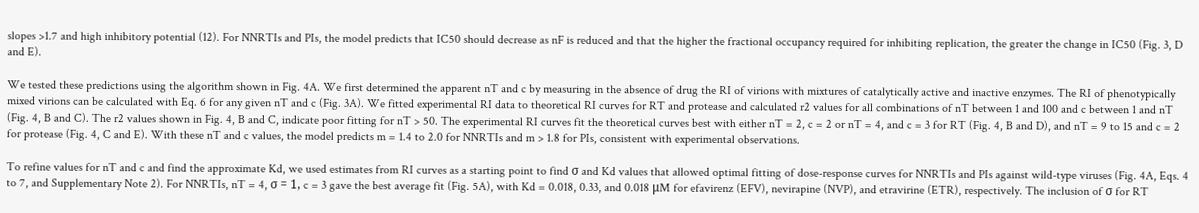slopes >1.7 and high inhibitory potential (12). For NNRTIs and PIs, the model predicts that IC50 should decrease as nF is reduced and that the higher the fractional occupancy required for inhibiting replication, the greater the change in IC50 (Fig. 3, D and E).

We tested these predictions using the algorithm shown in Fig. 4A. We first determined the apparent nT and c by measuring in the absence of drug the RI of virions with mixtures of catalytically active and inactive enzymes. The RI of phenotypically mixed virions can be calculated with Eq. 6 for any given nT and c (Fig. 3A). We fitted experimental RI data to theoretical RI curves for RT and protease and calculated r2 values for all combinations of nT between 1 and 100 and c between 1 and nT (Fig. 4, B and C). The r2 values shown in Fig. 4, B and C, indicate poor fitting for nT > 50. The experimental RI curves fit the theoretical curves best with either nT = 2, c = 2 or nT = 4, and c = 3 for RT (Fig. 4, B and D), and nT = 9 to 15 and c = 2 for protease (Fig. 4, C and E). With these nT and c values, the model predicts m = 1.4 to 2.0 for NNRTIs and m > 1.8 for PIs, consistent with experimental observations.

To refine values for nT and c and find the approximate Kd, we used estimates from RI curves as a starting point to find σ and Kd values that allowed optimal fitting of dose-response curves for NNRTIs and PIs against wild-type viruses (Fig. 4A, Eqs. 4 to 7, and Supplementary Note 2). For NNRTIs, nT = 4, σ = 1, c = 3 gave the best average fit (Fig. 5A), with Kd = 0.018, 0.33, and 0.018 μM for efavirenz (EFV), nevirapine (NVP), and etravirine (ETR), respectively. The inclusion of σ for RT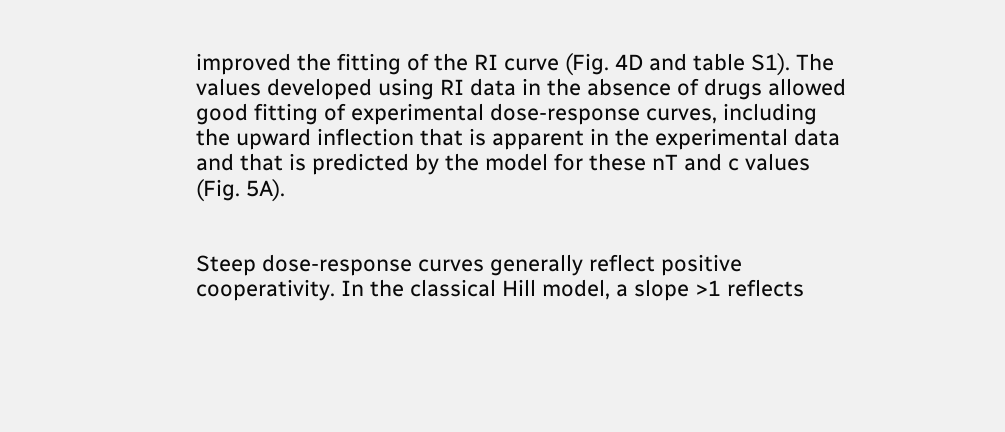improved the fitting of the RI curve (Fig. 4D and table S1). The values developed using RI data in the absence of drugs allowed good fitting of experimental dose-response curves, including the upward inflection that is apparent in the experimental data and that is predicted by the model for these nT and c values (Fig. 5A).


Steep dose-response curves generally reflect positive cooperativity. In the classical Hill model, a slope >1 reflects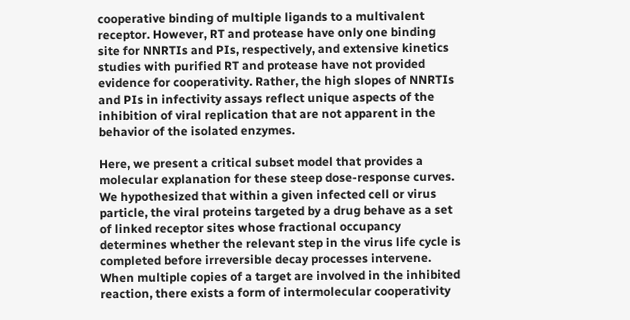cooperative binding of multiple ligands to a multivalent receptor. However, RT and protease have only one binding site for NNRTIs and PIs, respectively, and extensive kinetics studies with purified RT and protease have not provided evidence for cooperativity. Rather, the high slopes of NNRTIs and PIs in infectivity assays reflect unique aspects of the inhibition of viral replication that are not apparent in the behavior of the isolated enzymes.

Here, we present a critical subset model that provides a molecular explanation for these steep dose-response curves. We hypothesized that within a given infected cell or virus particle, the viral proteins targeted by a drug behave as a set of linked receptor sites whose fractional occupancy determines whether the relevant step in the virus life cycle is completed before irreversible decay processes intervene. When multiple copies of a target are involved in the inhibited reaction, there exists a form of intermolecular cooperativity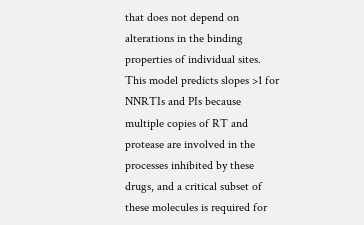that does not depend on alterations in the binding properties of individual sites. This model predicts slopes >1 for NNRTIs and PIs because multiple copies of RT and protease are involved in the processes inhibited by these drugs, and a critical subset of these molecules is required for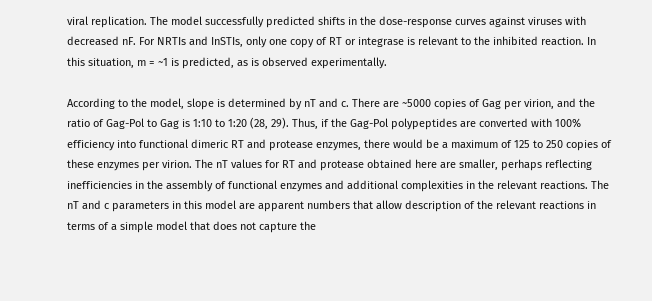viral replication. The model successfully predicted shifts in the dose-response curves against viruses with decreased nF. For NRTIs and InSTIs, only one copy of RT or integrase is relevant to the inhibited reaction. In this situation, m = ~1 is predicted, as is observed experimentally.

According to the model, slope is determined by nT and c. There are ~5000 copies of Gag per virion, and the ratio of Gag-Pol to Gag is 1:10 to 1:20 (28, 29). Thus, if the Gag-Pol polypeptides are converted with 100% efficiency into functional dimeric RT and protease enzymes, there would be a maximum of 125 to 250 copies of these enzymes per virion. The nT values for RT and protease obtained here are smaller, perhaps reflecting inefficiencies in the assembly of functional enzymes and additional complexities in the relevant reactions. The nT and c parameters in this model are apparent numbers that allow description of the relevant reactions in terms of a simple model that does not capture the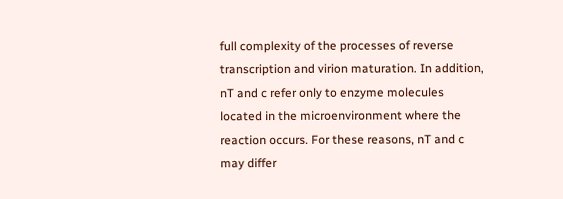full complexity of the processes of reverse transcription and virion maturation. In addition, nT and c refer only to enzyme molecules located in the microenvironment where the reaction occurs. For these reasons, nT and c may differ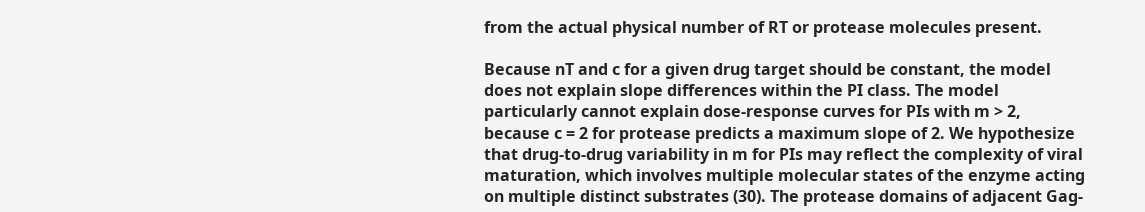from the actual physical number of RT or protease molecules present.

Because nT and c for a given drug target should be constant, the model does not explain slope differences within the PI class. The model particularly cannot explain dose-response curves for PIs with m > 2, because c = 2 for protease predicts a maximum slope of 2. We hypothesize that drug-to-drug variability in m for PIs may reflect the complexity of viral maturation, which involves multiple molecular states of the enzyme acting on multiple distinct substrates (30). The protease domains of adjacent Gag-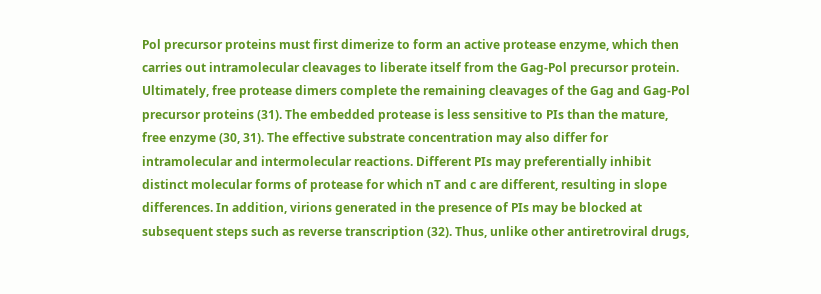Pol precursor proteins must first dimerize to form an active protease enzyme, which then carries out intramolecular cleavages to liberate itself from the Gag-Pol precursor protein. Ultimately, free protease dimers complete the remaining cleavages of the Gag and Gag-Pol precursor proteins (31). The embedded protease is less sensitive to PIs than the mature, free enzyme (30, 31). The effective substrate concentration may also differ for intramolecular and intermolecular reactions. Different PIs may preferentially inhibit distinct molecular forms of protease for which nT and c are different, resulting in slope differences. In addition, virions generated in the presence of PIs may be blocked at subsequent steps such as reverse transcription (32). Thus, unlike other antiretroviral drugs,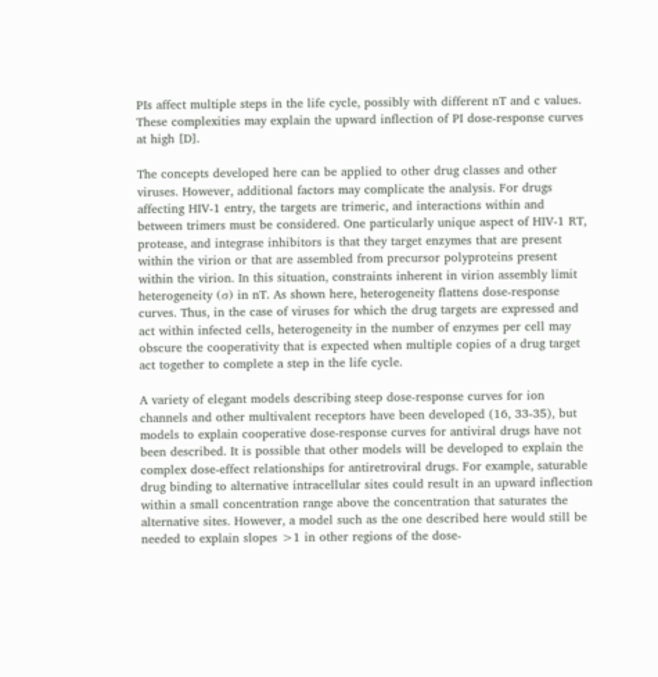PIs affect multiple steps in the life cycle, possibly with different nT and c values. These complexities may explain the upward inflection of PI dose-response curves at high [D].

The concepts developed here can be applied to other drug classes and other viruses. However, additional factors may complicate the analysis. For drugs affecting HIV-1 entry, the targets are trimeric, and interactions within and between trimers must be considered. One particularly unique aspect of HIV-1 RT, protease, and integrase inhibitors is that they target enzymes that are present within the virion or that are assembled from precursor polyproteins present within the virion. In this situation, constraints inherent in virion assembly limit heterogeneity (σ) in nT. As shown here, heterogeneity flattens dose-response curves. Thus, in the case of viruses for which the drug targets are expressed and act within infected cells, heterogeneity in the number of enzymes per cell may obscure the cooperativity that is expected when multiple copies of a drug target act together to complete a step in the life cycle.

A variety of elegant models describing steep dose-response curves for ion channels and other multivalent receptors have been developed (16, 33-35), but models to explain cooperative dose-response curves for antiviral drugs have not been described. It is possible that other models will be developed to explain the complex dose-effect relationships for antiretroviral drugs. For example, saturable drug binding to alternative intracellular sites could result in an upward inflection within a small concentration range above the concentration that saturates the alternative sites. However, a model such as the one described here would still be needed to explain slopes >1 in other regions of the dose-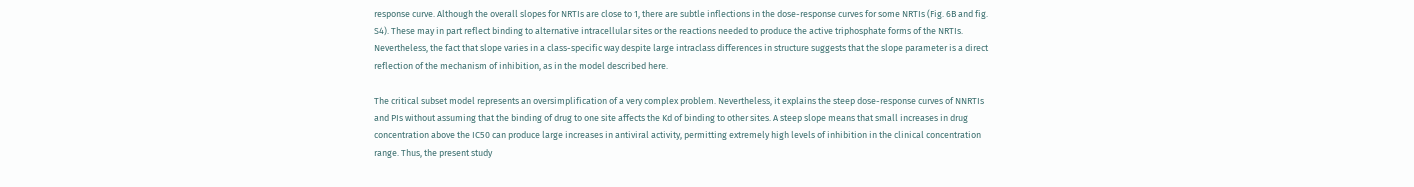response curve. Although the overall slopes for NRTIs are close to 1, there are subtle inflections in the dose-response curves for some NRTIs (Fig. 6B and fig. S4). These may in part reflect binding to alternative intracellular sites or the reactions needed to produce the active triphosphate forms of the NRTIs. Nevertheless, the fact that slope varies in a class-specific way despite large intraclass differences in structure suggests that the slope parameter is a direct reflection of the mechanism of inhibition, as in the model described here.

The critical subset model represents an oversimplification of a very complex problem. Nevertheless, it explains the steep dose-response curves of NNRTIs and PIs without assuming that the binding of drug to one site affects the Kd of binding to other sites. A steep slope means that small increases in drug concentration above the IC50 can produce large increases in antiviral activity, permitting extremely high levels of inhibition in the clinical concentration range. Thus, the present study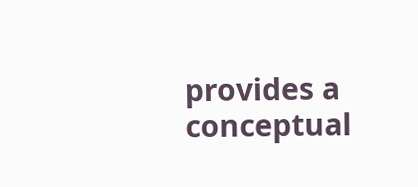provides a conceptual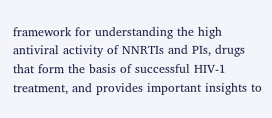framework for understanding the high antiviral activity of NNRTIs and PIs, drugs that form the basis of successful HIV-1 treatment, and provides important insights to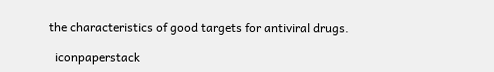the characteristics of good targets for antiviral drugs.

  iconpaperstack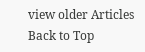view older Articles   Back to Top